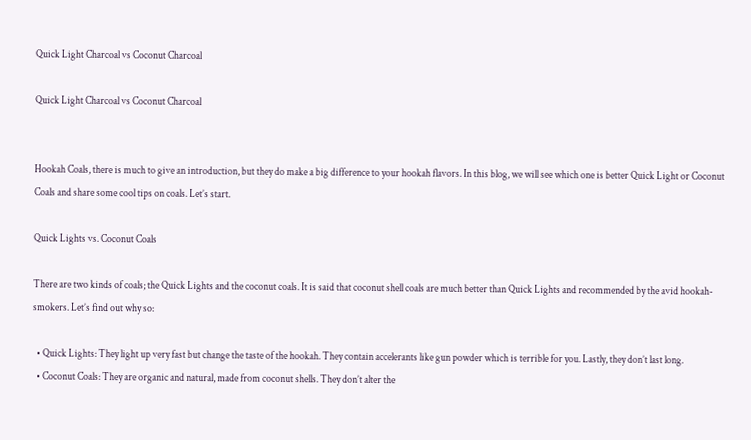Quick Light Charcoal vs Coconut Charcoal

Quick Light Charcoal vs Coconut Charcoal


Hookah Coals, there is much to give an introduction, but they do make a big difference to your hookah flavors. In this blog, we will see which one is better Quick Light or Coconut Coals and share some cool tips on coals. Let’s start.

Quick Lights vs. Coconut Coals

There are two kinds of coals; the Quick Lights and the coconut coals. It is said that coconut shell coals are much better than Quick Lights and recommended by the avid hookah-smokers. Let’s find out why so:

  • Quick Lights: They light up very fast but change the taste of the hookah. They contain accelerants like gun powder which is terrible for you. Lastly, they don’t last long.
  • Coconut Coals: They are organic and natural, made from coconut shells. They don’t alter the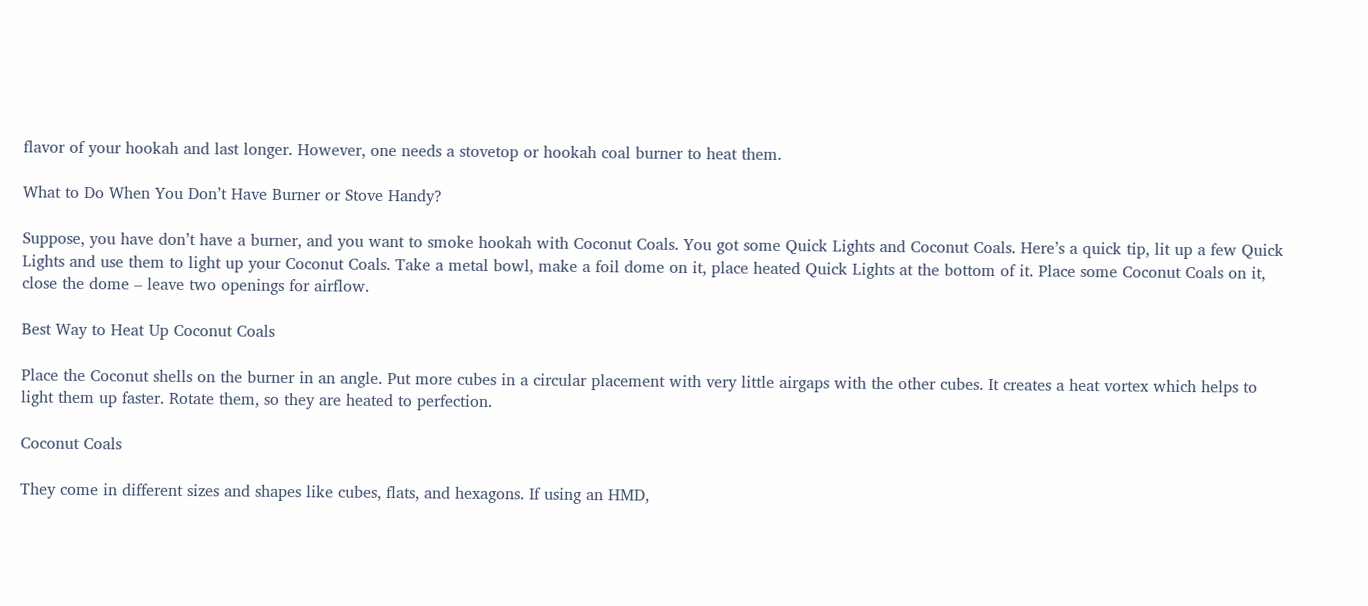flavor of your hookah and last longer. However, one needs a stovetop or hookah coal burner to heat them.

What to Do When You Don’t Have Burner or Stove Handy?

Suppose, you have don’t have a burner, and you want to smoke hookah with Coconut Coals. You got some Quick Lights and Coconut Coals. Here’s a quick tip, lit up a few Quick Lights and use them to light up your Coconut Coals. Take a metal bowl, make a foil dome on it, place heated Quick Lights at the bottom of it. Place some Coconut Coals on it, close the dome – leave two openings for airflow.

Best Way to Heat Up Coconut Coals

Place the Coconut shells on the burner in an angle. Put more cubes in a circular placement with very little airgaps with the other cubes. It creates a heat vortex which helps to light them up faster. Rotate them, so they are heated to perfection.

Coconut Coals

They come in different sizes and shapes like cubes, flats, and hexagons. If using an HMD,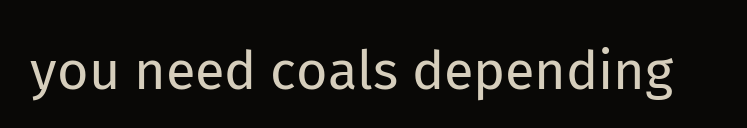you need coals depending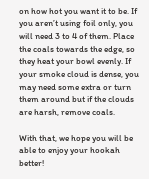on how hot you want it to be. If you aren’t using foil only, you will need 3 to 4 of them. Place the coals towards the edge, so they heat your bowl evenly. If your smoke cloud is dense, you may need some extra or turn them around but if the clouds are harsh, remove coals.

With that, we hope you will be able to enjoy your hookah better!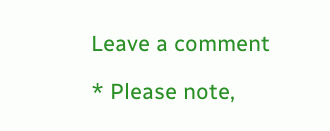Leave a comment

* Please note,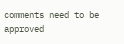comments need to be approved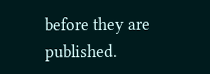before they are published.